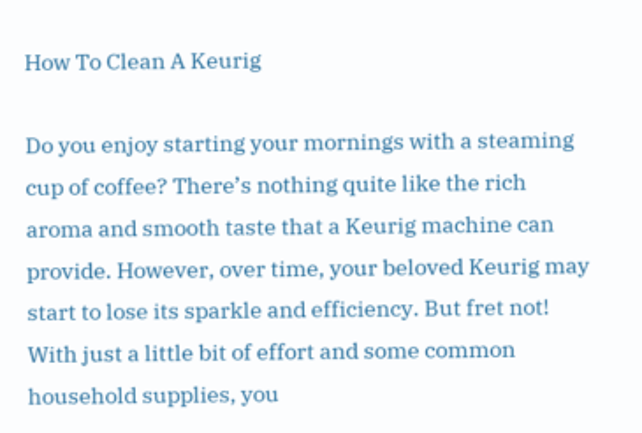How To Clean A Keurig

Do you enjoy starting your mornings with a steaming cup of coffee? There’s nothing quite like the rich aroma and smooth taste that a Keurig machine can provide. However, over time, your beloved Keurig may start to lose its sparkle and efficiency. But fret not! With just a little bit of effort and some common household supplies, you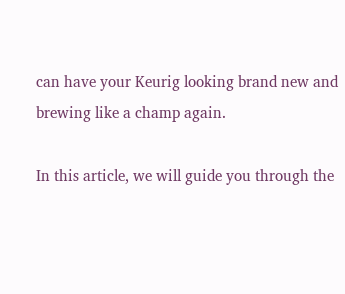can have your Keurig looking brand new and brewing like a champ again.

In this article, we will guide you through the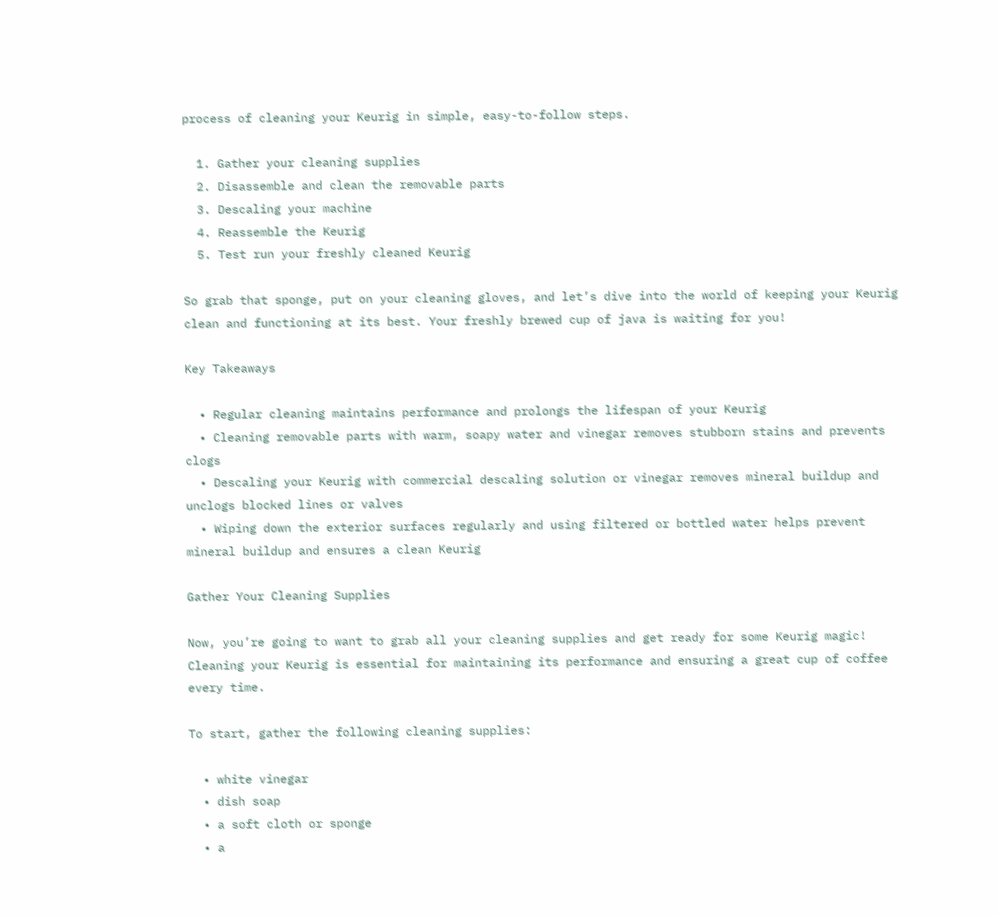process of cleaning your Keurig in simple, easy-to-follow steps.

  1. Gather your cleaning supplies
  2. Disassemble and clean the removable parts
  3. Descaling your machine
  4. Reassemble the Keurig
  5. Test run your freshly cleaned Keurig

So grab that sponge, put on your cleaning gloves, and let’s dive into the world of keeping your Keurig clean and functioning at its best. Your freshly brewed cup of java is waiting for you!

Key Takeaways

  • Regular cleaning maintains performance and prolongs the lifespan of your Keurig
  • Cleaning removable parts with warm, soapy water and vinegar removes stubborn stains and prevents clogs
  • Descaling your Keurig with commercial descaling solution or vinegar removes mineral buildup and unclogs blocked lines or valves
  • Wiping down the exterior surfaces regularly and using filtered or bottled water helps prevent mineral buildup and ensures a clean Keurig

Gather Your Cleaning Supplies

Now, you’re going to want to grab all your cleaning supplies and get ready for some Keurig magic! Cleaning your Keurig is essential for maintaining its performance and ensuring a great cup of coffee every time.

To start, gather the following cleaning supplies:

  • white vinegar
  • dish soap
  • a soft cloth or sponge
  • a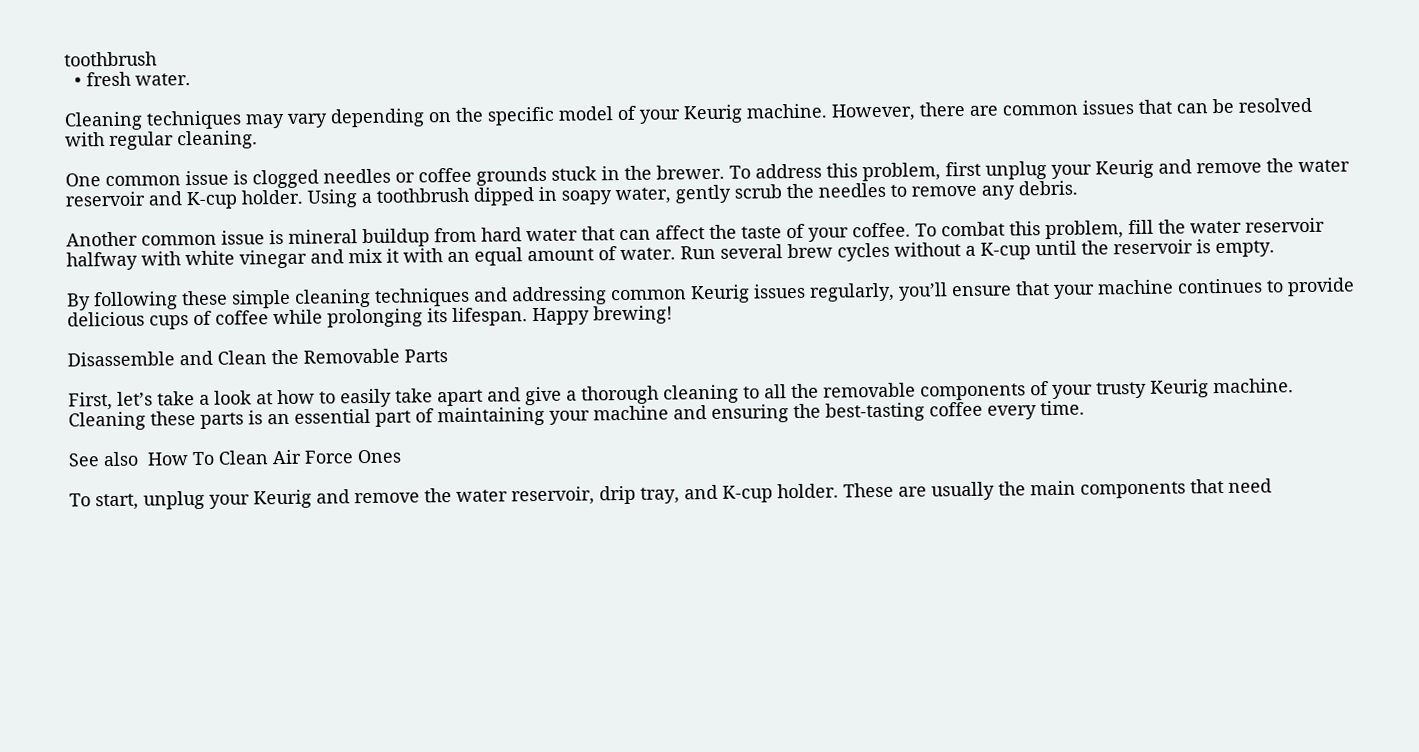toothbrush
  • fresh water.

Cleaning techniques may vary depending on the specific model of your Keurig machine. However, there are common issues that can be resolved with regular cleaning.

One common issue is clogged needles or coffee grounds stuck in the brewer. To address this problem, first unplug your Keurig and remove the water reservoir and K-cup holder. Using a toothbrush dipped in soapy water, gently scrub the needles to remove any debris.

Another common issue is mineral buildup from hard water that can affect the taste of your coffee. To combat this problem, fill the water reservoir halfway with white vinegar and mix it with an equal amount of water. Run several brew cycles without a K-cup until the reservoir is empty.

By following these simple cleaning techniques and addressing common Keurig issues regularly, you’ll ensure that your machine continues to provide delicious cups of coffee while prolonging its lifespan. Happy brewing!

Disassemble and Clean the Removable Parts

First, let’s take a look at how to easily take apart and give a thorough cleaning to all the removable components of your trusty Keurig machine. Cleaning these parts is an essential part of maintaining your machine and ensuring the best-tasting coffee every time.

See also  How To Clean Air Force Ones

To start, unplug your Keurig and remove the water reservoir, drip tray, and K-cup holder. These are usually the main components that need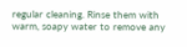regular cleaning. Rinse them with warm, soapy water to remove any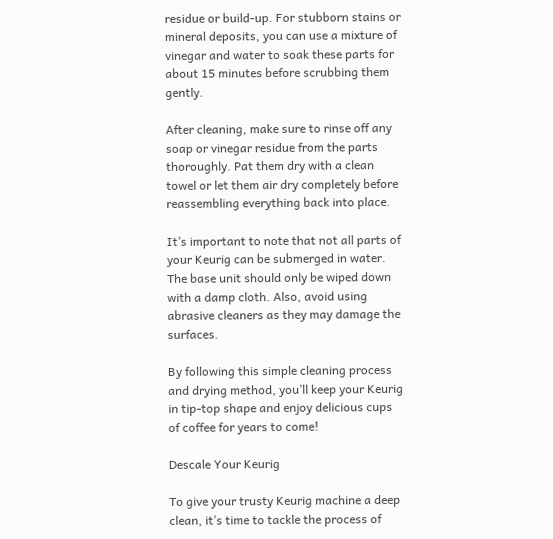residue or build-up. For stubborn stains or mineral deposits, you can use a mixture of vinegar and water to soak these parts for about 15 minutes before scrubbing them gently.

After cleaning, make sure to rinse off any soap or vinegar residue from the parts thoroughly. Pat them dry with a clean towel or let them air dry completely before reassembling everything back into place.

It’s important to note that not all parts of your Keurig can be submerged in water. The base unit should only be wiped down with a damp cloth. Also, avoid using abrasive cleaners as they may damage the surfaces.

By following this simple cleaning process and drying method, you’ll keep your Keurig in tip-top shape and enjoy delicious cups of coffee for years to come!

Descale Your Keurig

To give your trusty Keurig machine a deep clean, it’s time to tackle the process of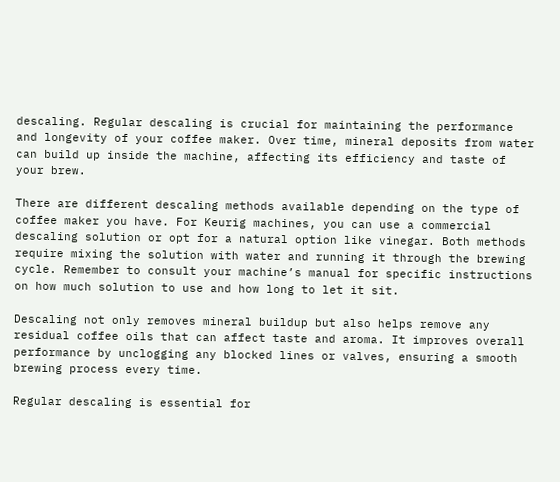descaling. Regular descaling is crucial for maintaining the performance and longevity of your coffee maker. Over time, mineral deposits from water can build up inside the machine, affecting its efficiency and taste of your brew.

There are different descaling methods available depending on the type of coffee maker you have. For Keurig machines, you can use a commercial descaling solution or opt for a natural option like vinegar. Both methods require mixing the solution with water and running it through the brewing cycle. Remember to consult your machine’s manual for specific instructions on how much solution to use and how long to let it sit.

Descaling not only removes mineral buildup but also helps remove any residual coffee oils that can affect taste and aroma. It improves overall performance by unclogging any blocked lines or valves, ensuring a smooth brewing process every time.

Regular descaling is essential for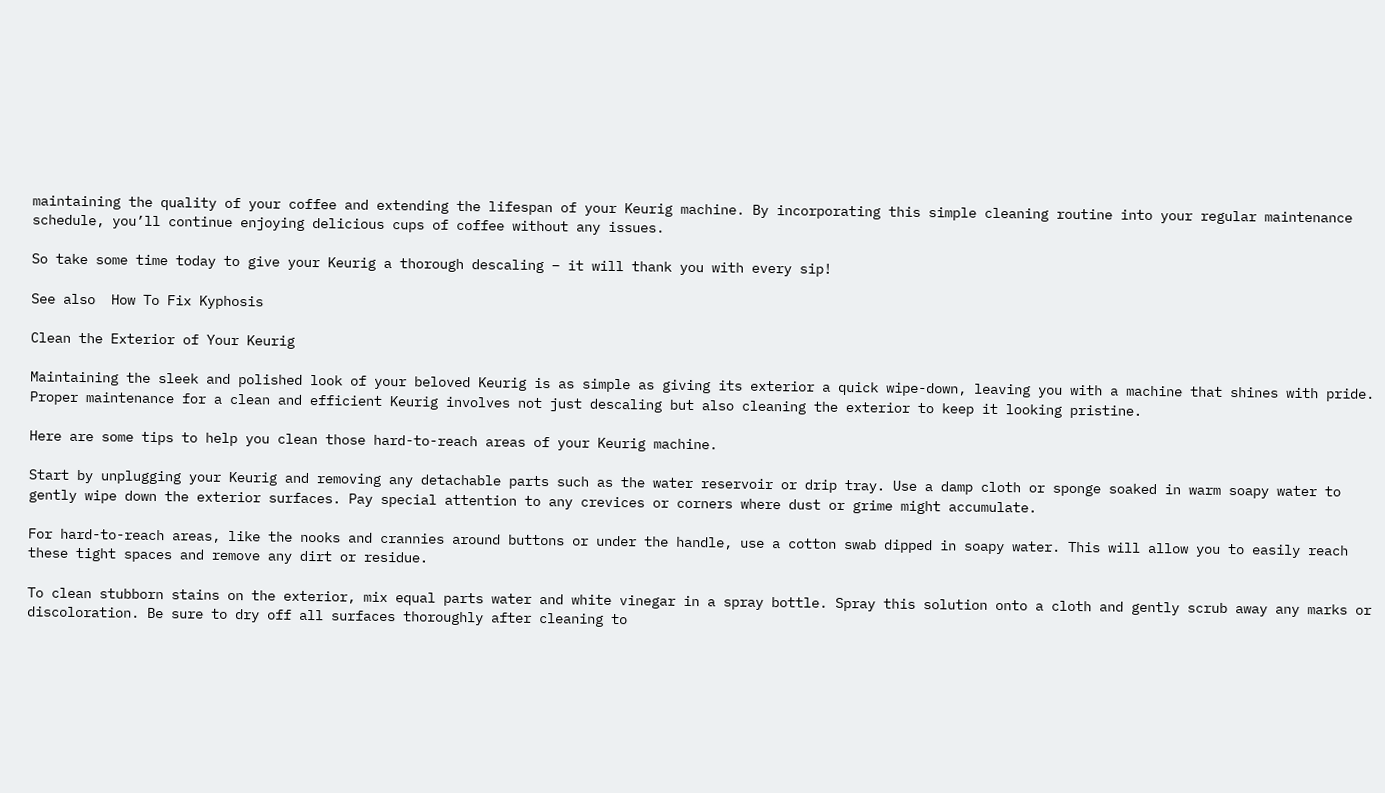maintaining the quality of your coffee and extending the lifespan of your Keurig machine. By incorporating this simple cleaning routine into your regular maintenance schedule, you’ll continue enjoying delicious cups of coffee without any issues.

So take some time today to give your Keurig a thorough descaling – it will thank you with every sip!

See also  How To Fix Kyphosis

Clean the Exterior of Your Keurig

Maintaining the sleek and polished look of your beloved Keurig is as simple as giving its exterior a quick wipe-down, leaving you with a machine that shines with pride. Proper maintenance for a clean and efficient Keurig involves not just descaling but also cleaning the exterior to keep it looking pristine.

Here are some tips to help you clean those hard-to-reach areas of your Keurig machine.

Start by unplugging your Keurig and removing any detachable parts such as the water reservoir or drip tray. Use a damp cloth or sponge soaked in warm soapy water to gently wipe down the exterior surfaces. Pay special attention to any crevices or corners where dust or grime might accumulate.

For hard-to-reach areas, like the nooks and crannies around buttons or under the handle, use a cotton swab dipped in soapy water. This will allow you to easily reach these tight spaces and remove any dirt or residue.

To clean stubborn stains on the exterior, mix equal parts water and white vinegar in a spray bottle. Spray this solution onto a cloth and gently scrub away any marks or discoloration. Be sure to dry off all surfaces thoroughly after cleaning to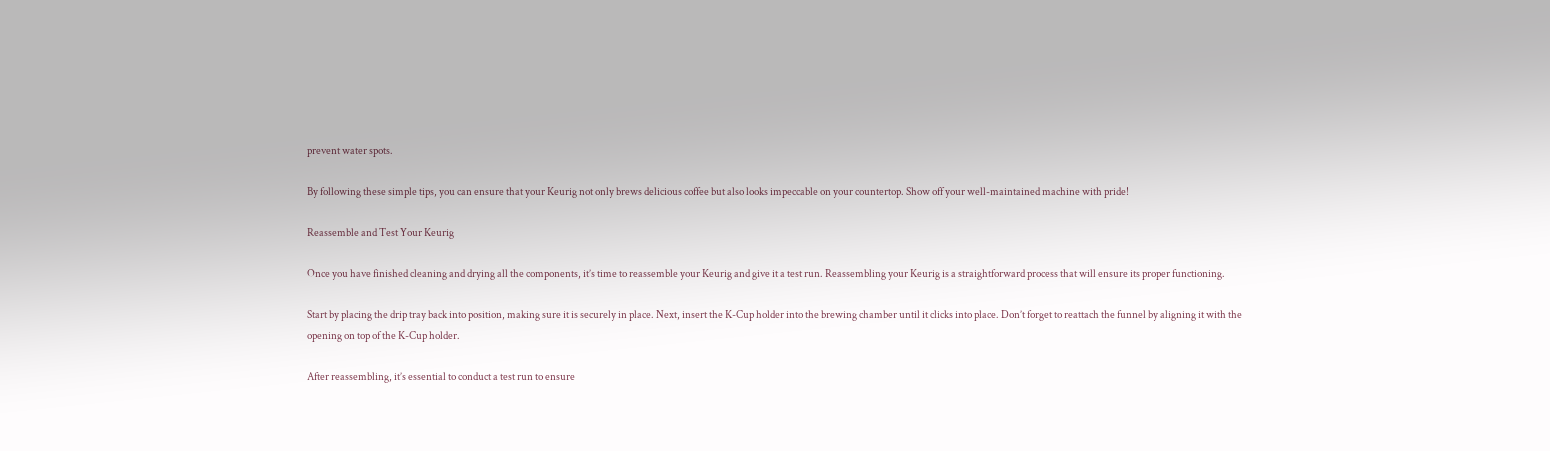prevent water spots.

By following these simple tips, you can ensure that your Keurig not only brews delicious coffee but also looks impeccable on your countertop. Show off your well-maintained machine with pride!

Reassemble and Test Your Keurig

Once you have finished cleaning and drying all the components, it’s time to reassemble your Keurig and give it a test run. Reassembling your Keurig is a straightforward process that will ensure its proper functioning.

Start by placing the drip tray back into position, making sure it is securely in place. Next, insert the K-Cup holder into the brewing chamber until it clicks into place. Don’t forget to reattach the funnel by aligning it with the opening on top of the K-Cup holder.

After reassembling, it’s essential to conduct a test run to ensure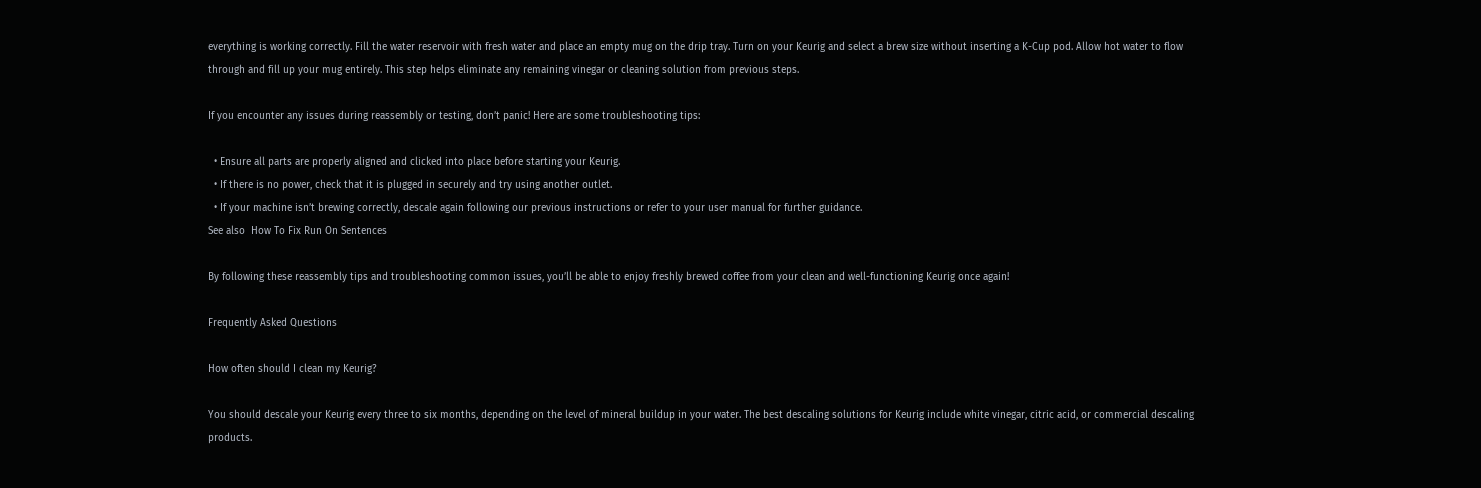everything is working correctly. Fill the water reservoir with fresh water and place an empty mug on the drip tray. Turn on your Keurig and select a brew size without inserting a K-Cup pod. Allow hot water to flow through and fill up your mug entirely. This step helps eliminate any remaining vinegar or cleaning solution from previous steps.

If you encounter any issues during reassembly or testing, don’t panic! Here are some troubleshooting tips:

  • Ensure all parts are properly aligned and clicked into place before starting your Keurig.
  • If there is no power, check that it is plugged in securely and try using another outlet.
  • If your machine isn’t brewing correctly, descale again following our previous instructions or refer to your user manual for further guidance.
See also  How To Fix Run On Sentences

By following these reassembly tips and troubleshooting common issues, you’ll be able to enjoy freshly brewed coffee from your clean and well-functioning Keurig once again!

Frequently Asked Questions

How often should I clean my Keurig?

You should descale your Keurig every three to six months, depending on the level of mineral buildup in your water. The best descaling solutions for Keurig include white vinegar, citric acid, or commercial descaling products.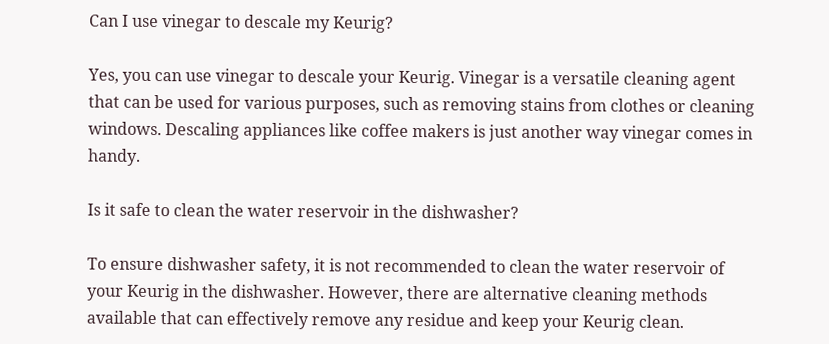Can I use vinegar to descale my Keurig?

Yes, you can use vinegar to descale your Keurig. Vinegar is a versatile cleaning agent that can be used for various purposes, such as removing stains from clothes or cleaning windows. Descaling appliances like coffee makers is just another way vinegar comes in handy.

Is it safe to clean the water reservoir in the dishwasher?

To ensure dishwasher safety, it is not recommended to clean the water reservoir of your Keurig in the dishwasher. However, there are alternative cleaning methods available that can effectively remove any residue and keep your Keurig clean.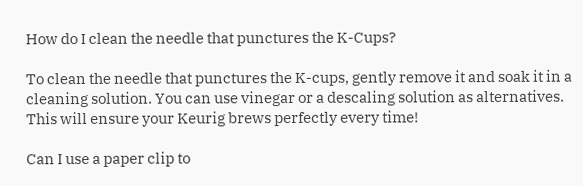How do I clean the needle that punctures the K-Cups?

To clean the needle that punctures the K-cups, gently remove it and soak it in a cleaning solution. You can use vinegar or a descaling solution as alternatives. This will ensure your Keurig brews perfectly every time!

Can I use a paper clip to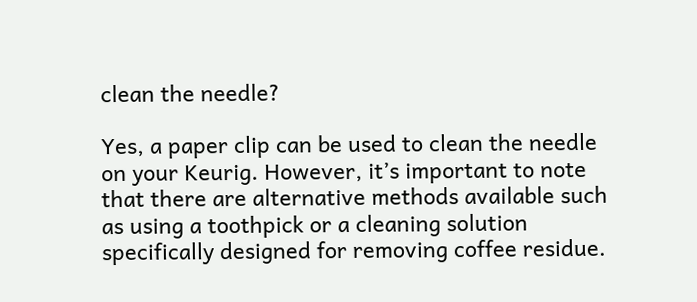clean the needle?

Yes, a paper clip can be used to clean the needle on your Keurig. However, it’s important to note that there are alternative methods available such as using a toothpick or a cleaning solution specifically designed for removing coffee residue.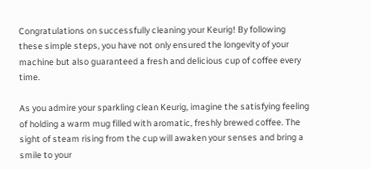Congratulations on successfully cleaning your Keurig! By following these simple steps, you have not only ensured the longevity of your machine but also guaranteed a fresh and delicious cup of coffee every time.

As you admire your sparkling clean Keurig, imagine the satisfying feeling of holding a warm mug filled with aromatic, freshly brewed coffee. The sight of steam rising from the cup will awaken your senses and bring a smile to your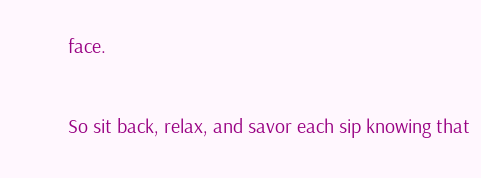face.

So sit back, relax, and savor each sip knowing that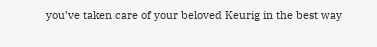you’ve taken care of your beloved Keurig in the best way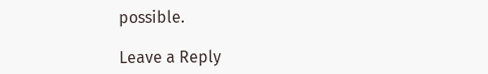possible.

Leave a Reply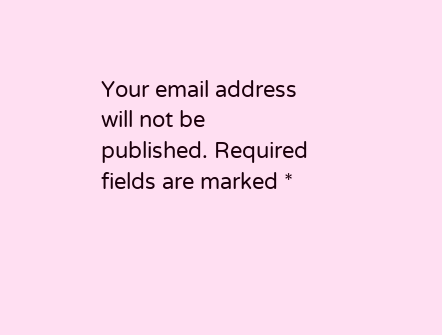Your email address will not be published. Required fields are marked *